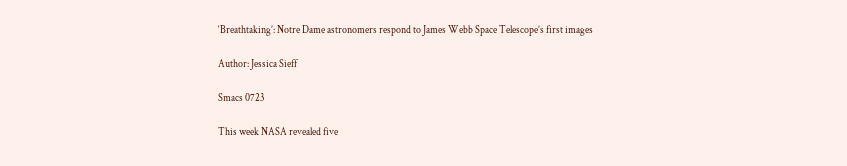‘Breathtaking’: Notre Dame astronomers respond to James Webb Space Telescope’s first images

Author: Jessica Sieff

Smacs 0723

This week NASA revealed five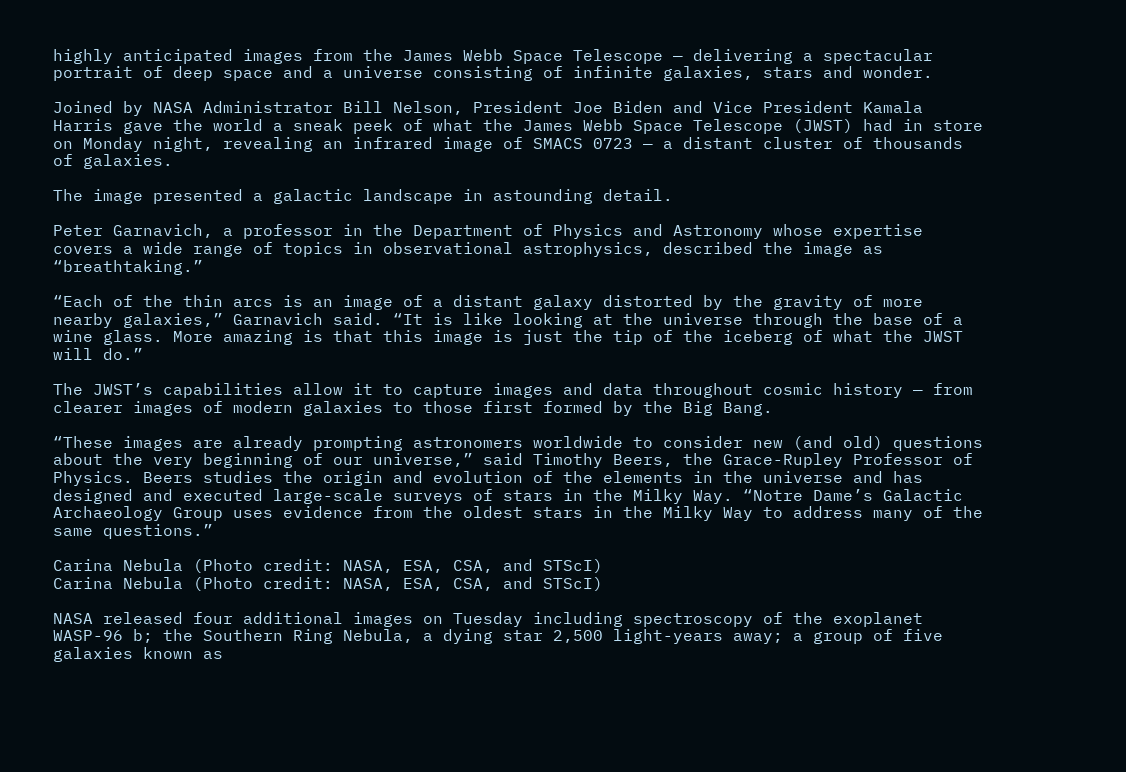highly anticipated images from the James Webb Space Telescope — delivering a spectacular portrait of deep space and a universe consisting of infinite galaxies, stars and wonder.

Joined by NASA Administrator Bill Nelson, President Joe Biden and Vice President Kamala Harris gave the world a sneak peek of what the James Webb Space Telescope (JWST) had in store on Monday night, revealing an infrared image of SMACS 0723 — a distant cluster of thousands of galaxies.

The image presented a galactic landscape in astounding detail.

Peter Garnavich, a professor in the Department of Physics and Astronomy whose expertise covers a wide range of topics in observational astrophysics, described the image as “breathtaking.”

“Each of the thin arcs is an image of a distant galaxy distorted by the gravity of more nearby galaxies,” Garnavich said. “It is like looking at the universe through the base of a wine glass. More amazing is that this image is just the tip of the iceberg of what the JWST will do.”

The JWST’s capabilities allow it to capture images and data throughout cosmic history — from clearer images of modern galaxies to those first formed by the Big Bang.

“These images are already prompting astronomers worldwide to consider new (and old) questions about the very beginning of our universe,” said Timothy Beers, the Grace-Rupley Professor of Physics. Beers studies the origin and evolution of the elements in the universe and has designed and executed large-scale surveys of stars in the Milky Way. “Notre Dame’s Galactic Archaeology Group uses evidence from the oldest stars in the Milky Way to address many of the same questions.”

Carina Nebula (Photo credit: NASA, ESA, CSA, and STScI)
Carina Nebula (Photo credit: NASA, ESA, CSA, and STScI)

NASA released four additional images on Tuesday including spectroscopy of the exoplanet WASP-96 b; the Southern Ring Nebula, a dying star 2,500 light-years away; a group of five galaxies known as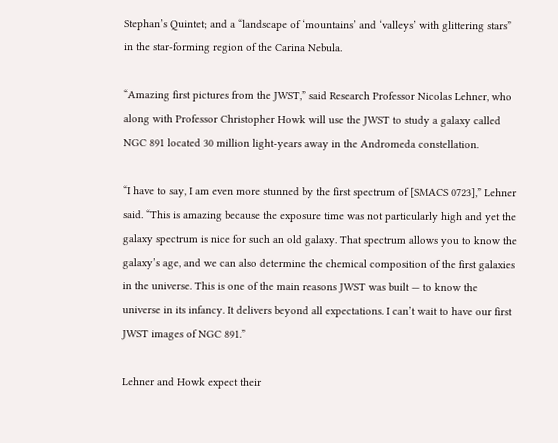Stephan’s Quintet; and a “landscape of ‘mountains’ and ‘valleys’ with glittering stars” in the star-forming region of the Carina Nebula.

“Amazing first pictures from the JWST,” said Research Professor Nicolas Lehner, who along with Professor Christopher Howk will use the JWST to study a galaxy called NGC 891 located 30 million light-years away in the Andromeda constellation.

“I have to say, I am even more stunned by the first spectrum of [SMACS 0723],” Lehner said. “This is amazing because the exposure time was not particularly high and yet the galaxy spectrum is nice for such an old galaxy. That spectrum allows you to know the galaxy’s age, and we can also determine the chemical composition of the first galaxies in the universe. This is one of the main reasons JWST was built — to know the universe in its infancy. It delivers beyond all expectations. I can’t wait to have our first JWST images of NGC 891.”

Lehner and Howk expect their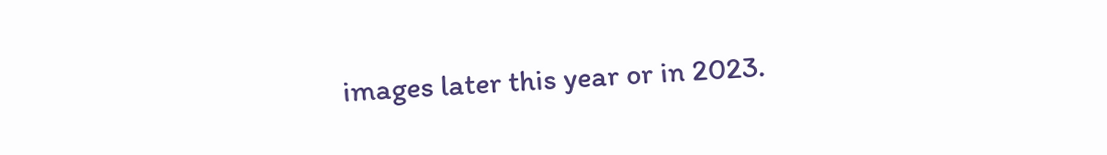images later this year or in 2023.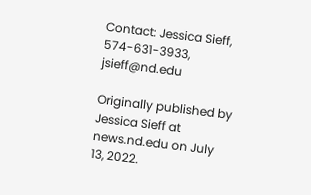Contact: Jessica Sieff, 574-631-3933, jsieff@nd.edu

Originally published by Jessica Sieff at news.nd.edu on July 13, 2022.